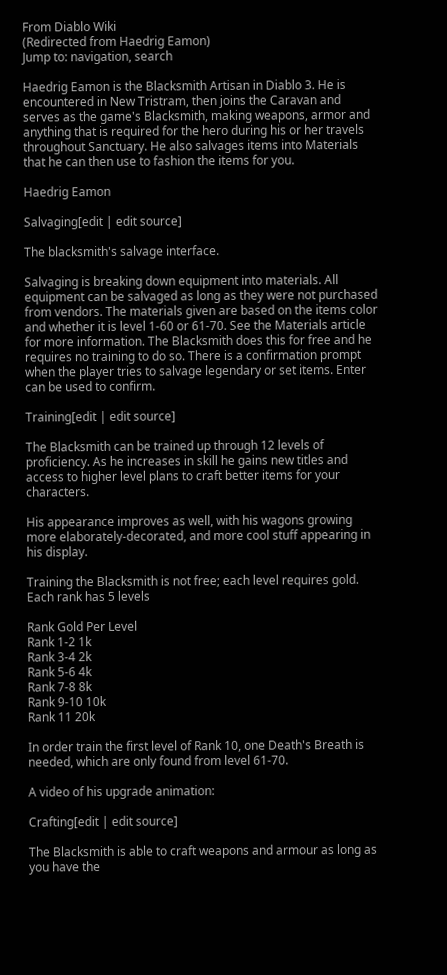From Diablo Wiki
(Redirected from Haedrig Eamon)
Jump to: navigation, search

Haedrig Eamon is the Blacksmith Artisan in Diablo 3. He is encountered in New Tristram, then joins the Caravan and serves as the game's Blacksmith, making weapons, armor and anything that is required for the hero during his or her travels throughout Sanctuary. He also salvages items into Materials that he can then use to fashion the items for you.

Haedrig Eamon

Salvaging[edit | edit source]

The blacksmith's salvage interface.

Salvaging is breaking down equipment into materials. All equipment can be salvaged as long as they were not purchased from vendors. The materials given are based on the items color and whether it is level 1-60 or 61-70. See the Materials article for more information. The Blacksmith does this for free and he requires no training to do so. There is a confirmation prompt when the player tries to salvage legendary or set items. Enter can be used to confirm.

Training[edit | edit source]

The Blacksmith can be trained up through 12 levels of proficiency. As he increases in skill he gains new titles and access to higher level plans to craft better items for your characters.

His appearance improves as well, with his wagons growing more elaborately-decorated, and more cool stuff appearing in his display.

Training the Blacksmith is not free; each level requires gold. Each rank has 5 levels

Rank Gold Per Level
Rank 1-2 1k
Rank 3-4 2k
Rank 5-6 4k
Rank 7-8 8k
Rank 9-10 10k
Rank 11 20k

In order train the first level of Rank 10, one Death's Breath is needed, which are only found from level 61-70.

A video of his upgrade animation:

Crafting[edit | edit source]

The Blacksmith is able to craft weapons and armour as long as you have the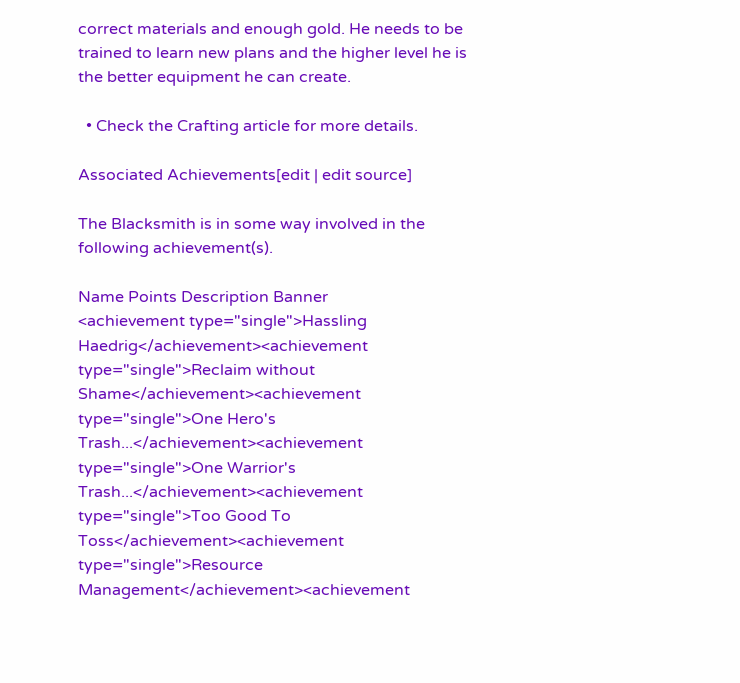correct materials and enough gold. He needs to be trained to learn new plans and the higher level he is the better equipment he can create.

  • Check the Crafting article for more details.

Associated Achievements[edit | edit source]

The Blacksmith is in some way involved in the following achievement(s).

Name Points Description Banner
<achievement type="single">Hassling Haedrig</achievement><achievement type="single">Reclaim without Shame</achievement><achievement type="single">One Hero's Trash...</achievement><achievement type="single">One Warrior's Trash...</achievement><achievement type="single">Too Good To Toss</achievement><achievement type="single">Resource Management</achievement><achievement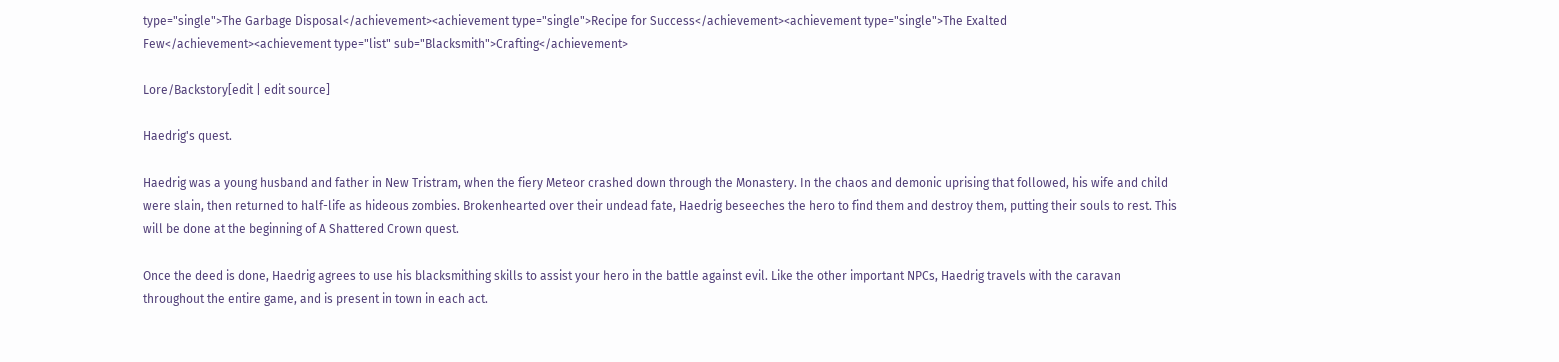type="single">The Garbage Disposal</achievement><achievement type="single">Recipe for Success</achievement><achievement type="single">The Exalted Few</achievement><achievement type="list" sub="Blacksmith">Crafting</achievement>

Lore/Backstory[edit | edit source]

Haedrig's quest.

Haedrig was a young husband and father in New Tristram, when the fiery Meteor crashed down through the Monastery. In the chaos and demonic uprising that followed, his wife and child were slain, then returned to half-life as hideous zombies. Brokenhearted over their undead fate, Haedrig beseeches the hero to find them and destroy them, putting their souls to rest. This will be done at the beginning of A Shattered Crown quest.

Once the deed is done, Haedrig agrees to use his blacksmithing skills to assist your hero in the battle against evil. Like the other important NPCs, Haedrig travels with the caravan throughout the entire game, and is present in town in each act.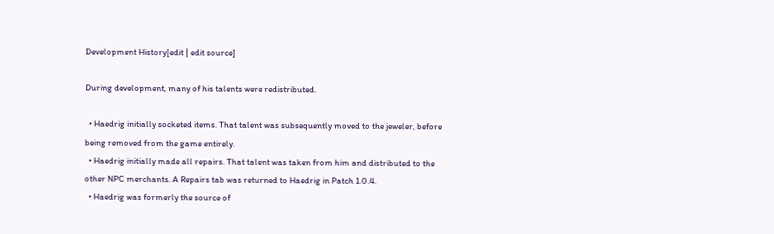Development History[edit | edit source]

During development, many of his talents were redistributed.

  • Haedrig initially socketed items. That talent was subsequently moved to the jeweler, before being removed from the game entirely.
  • Haedrig initially made all repairs. That talent was taken from him and distributed to the other NPC merchants. A Repairs tab was returned to Haedrig in Patch 1.0.4.
  • Haedrig was formerly the source of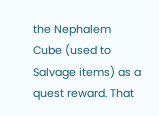the Nephalem Cube (used to Salvage items) as a quest reward. That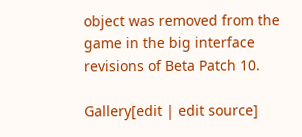object was removed from the game in the big interface revisions of Beta Patch 10.

Gallery[edit | edit source]